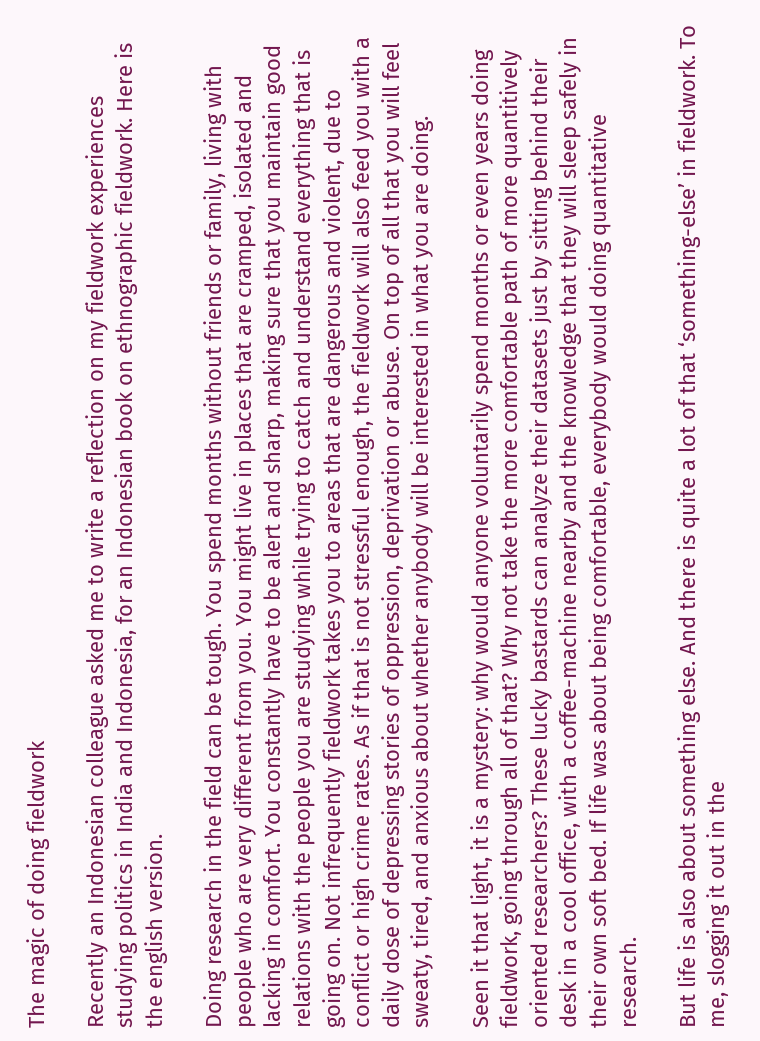The magic of doing fieldwork

Recently an Indonesian colleague asked me to write a reflection on my fieldwork experiences studying politics in India and Indonesia, for an Indonesian book on ethnographic fieldwork. Here is the english version.

Doing research in the field can be tough. You spend months without friends or family, living with people who are very different from you. You might live in places that are cramped, isolated and lacking in comfort. You constantly have to be alert and sharp, making sure that you maintain good relations with the people you are studying while trying to catch and understand everything that is going on. Not infrequently fieldwork takes you to areas that are dangerous and violent, due to conflict or high crime rates. As if that is not stressful enough, the fieldwork will also feed you with a daily dose of depressing stories of oppression, deprivation or abuse. On top of all that you will feel sweaty, tired, and anxious about whether anybody will be interested in what you are doing.

Seen it that light, it is a mystery: why would anyone voluntarily spend months or even years doing fieldwork, going through all of that? Why not take the more comfortable path of more quantitively oriented researchers? These lucky bastards can analyze their datasets just by sitting behind their desk in a cool office, with a coffee-machine nearby and the knowledge that they will sleep safely in their own soft bed. If life was about being comfortable, everybody would doing quantitative research.

But life is also about something else. And there is quite a lot of that ‘something-else’ in fieldwork. To me, slogging it out in the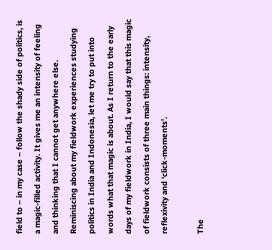field to – in my case – follow the shady side of politics, is a magic-filled activity. It gives me an intensity of feeling and thinking that I cannot get anywhere else. Reminiscing about my fieldwork experiences studying politics in India and Indonesia, let me try to put into words what that magic is about. As I return to the early days of my fieldwork in India, I would say that this magic of fieldwork consists of three main things: intensity, reflexivity and ‘click-moments’.

The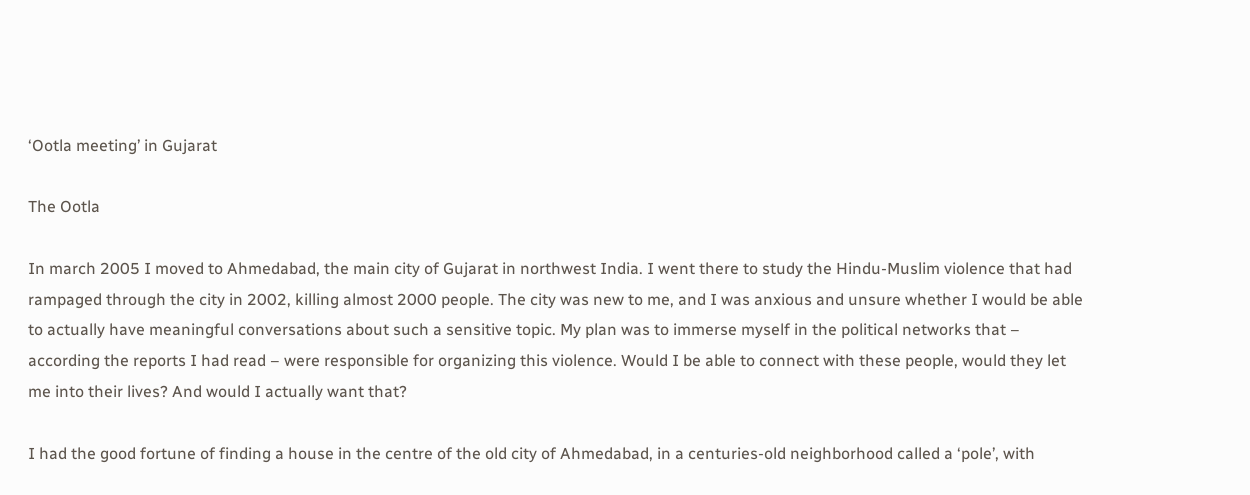‘Ootla meeting’ in Gujarat

The Ootla

In march 2005 I moved to Ahmedabad, the main city of Gujarat in northwest India. I went there to study the Hindu-Muslim violence that had rampaged through the city in 2002, killing almost 2000 people. The city was new to me, and I was anxious and unsure whether I would be able to actually have meaningful conversations about such a sensitive topic. My plan was to immerse myself in the political networks that – according the reports I had read – were responsible for organizing this violence. Would I be able to connect with these people, would they let me into their lives? And would I actually want that?

I had the good fortune of finding a house in the centre of the old city of Ahmedabad, in a centuries-old neighborhood called a ‘pole’, with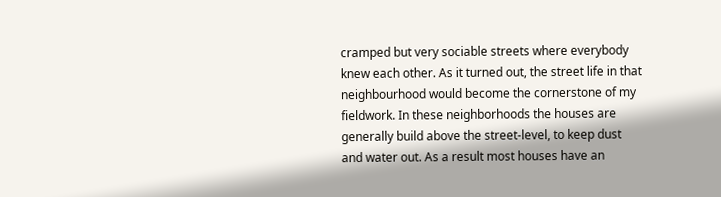cramped but very sociable streets where everybody knew each other. As it turned out, the street life in that neighbourhood would become the cornerstone of my fieldwork. In these neighborhoods the houses are generally build above the street-level, to keep dust and water out. As a result most houses have an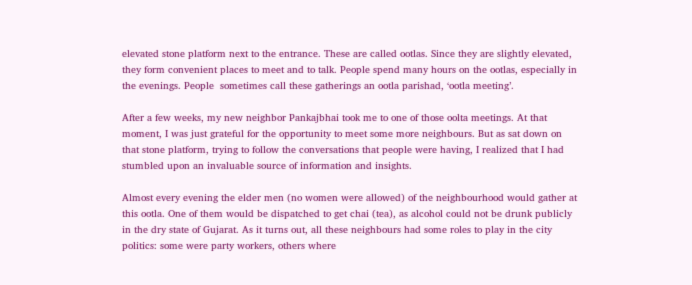elevated stone platform next to the entrance. These are called ootlas. Since they are slightly elevated, they form convenient places to meet and to talk. People spend many hours on the ootlas, especially in the evenings. People  sometimes call these gatherings an ootla parishad, ‘ootla meeting’.

After a few weeks, my new neighbor Pankajbhai took me to one of those oolta meetings. At that moment, I was just grateful for the opportunity to meet some more neighbours. But as sat down on that stone platform, trying to follow the conversations that people were having, I realized that I had stumbled upon an invaluable source of information and insights.

Almost every evening the elder men (no women were allowed) of the neighbourhood would gather at this ootla. One of them would be dispatched to get chai (tea), as alcohol could not be drunk publicly in the dry state of Gujarat. As it turns out, all these neighbours had some roles to play in the city politics: some were party workers, others where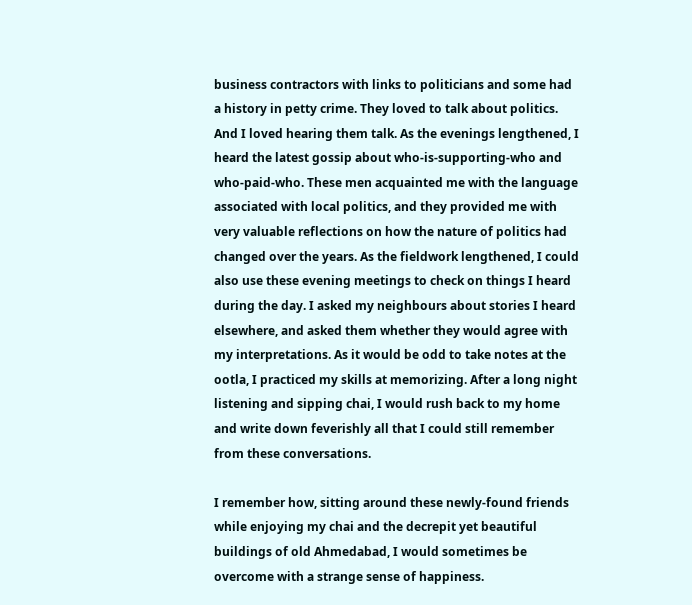business contractors with links to politicians and some had a history in petty crime. They loved to talk about politics. And I loved hearing them talk. As the evenings lengthened, I heard the latest gossip about who-is-supporting-who and who-paid-who. These men acquainted me with the language associated with local politics, and they provided me with very valuable reflections on how the nature of politics had changed over the years. As the fieldwork lengthened, I could also use these evening meetings to check on things I heard during the day. I asked my neighbours about stories I heard elsewhere, and asked them whether they would agree with my interpretations. As it would be odd to take notes at the ootla, I practiced my skills at memorizing. After a long night listening and sipping chai, I would rush back to my home and write down feverishly all that I could still remember from these conversations.

I remember how, sitting around these newly-found friends while enjoying my chai and the decrepit yet beautiful buildings of old Ahmedabad, I would sometimes be overcome with a strange sense of happiness.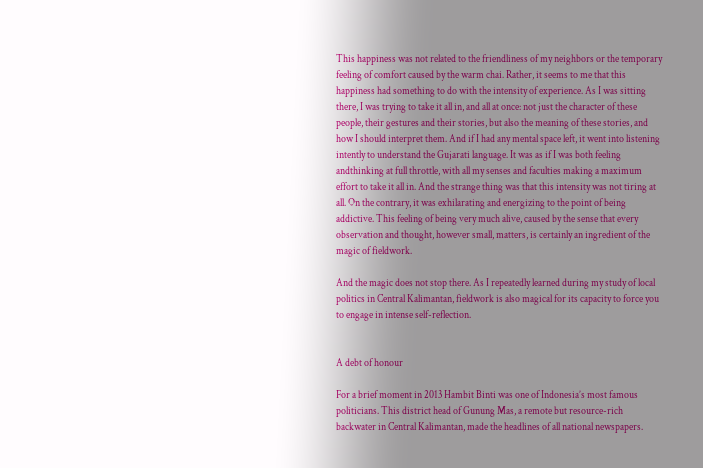This happiness was not related to the friendliness of my neighbors or the temporary feeling of comfort caused by the warm chai. Rather, it seems to me that this happiness had something to do with the intensity of experience. As I was sitting there, I was trying to take it all in, and all at once: not just the character of these people, their gestures and their stories, but also the meaning of these stories, and how I should interpret them. And if I had any mental space left, it went into listening intently to understand the Gujarati language. It was as if I was both feeling andthinking at full throttle, with all my senses and faculties making a maximum effort to take it all in. And the strange thing was that this intensity was not tiring at all. On the contrary, it was exhilarating and energizing to the point of being addictive. This feeling of being very much alive, caused by the sense that every observation and thought, however small, matters, is certainly an ingredient of the magic of fieldwork.

And the magic does not stop there. As I repeatedly learned during my study of local politics in Central Kalimantan, fieldwork is also magical for its capacity to force you to engage in intense self-reflection.


A debt of honour

For a brief moment in 2013 Hambit Binti was one of Indonesia’s most famous politicians. This district head of Gunung Mas, a remote but resource-rich backwater in Central Kalimantan, made the headlines of all national newspapers.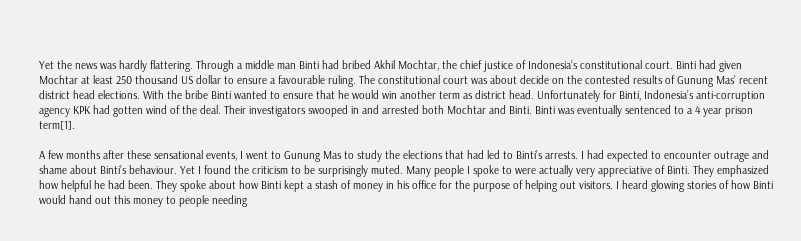Yet the news was hardly flattering. Through a middle man Binti had bribed Akhil Mochtar, the chief justice of Indonesia’s constitutional court. Binti had given Mochtar at least 250 thousand US dollar to ensure a favourable ruling. The constitutional court was about decide on the contested results of Gunung Mas’ recent district head elections. With the bribe Binti wanted to ensure that he would win another term as district head. Unfortunately for Binti, Indonesia’s anti-corruption agency KPK had gotten wind of the deal. Their investigators swooped in and arrested both Mochtar and Binti. Binti was eventually sentenced to a 4 year prison term[1].

A few months after these sensational events, I went to Gunung Mas to study the elections that had led to Binti’s arrests. I had expected to encounter outrage and shame about Binti’s behaviour. Yet I found the criticism to be surprisingly muted. Many people I spoke to were actually very appreciative of Binti. They emphasized how helpful he had been. They spoke about how Binti kept a stash of money in his office for the purpose of helping out visitors. I heard glowing stories of how Binti would hand out this money to people needing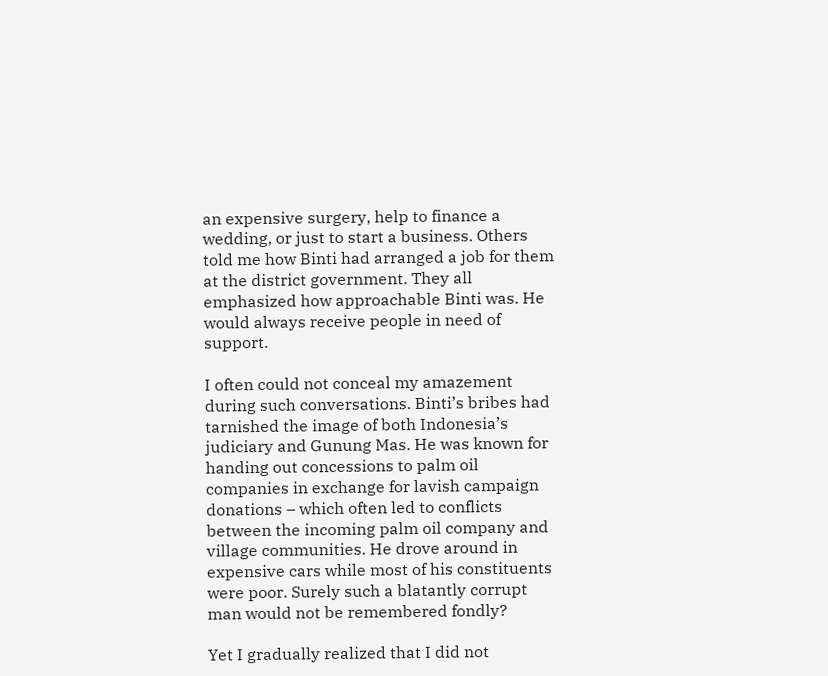an expensive surgery, help to finance a wedding, or just to start a business. Others told me how Binti had arranged a job for them at the district government. They all emphasized how approachable Binti was. He would always receive people in need of support.

I often could not conceal my amazement during such conversations. Binti’s bribes had tarnished the image of both Indonesia’s judiciary and Gunung Mas. He was known for handing out concessions to palm oil companies in exchange for lavish campaign donations – which often led to conflicts between the incoming palm oil company and village communities. He drove around in expensive cars while most of his constituents were poor. Surely such a blatantly corrupt man would not be remembered fondly?

Yet I gradually realized that I did not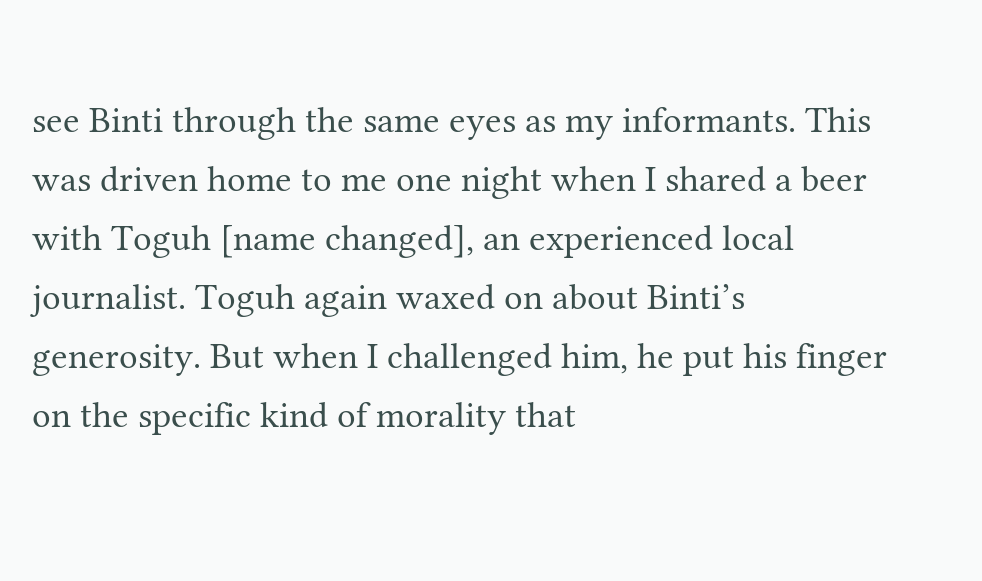see Binti through the same eyes as my informants. This was driven home to me one night when I shared a beer with Toguh [name changed], an experienced local journalist. Toguh again waxed on about Binti’s generosity. But when I challenged him, he put his finger on the specific kind of morality that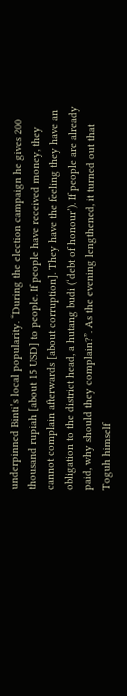underpinned Binti’s local popularity. “During the election campaign he gives 200 thousand rupiah [about 15 USD] to people. If people have received money, they cannot complain afterwards [about corruption]. They have the feeling they have an obligation to the district head, a hutang budi (‘debt of honour’). If people are already paid, why should they complain?”. As the evening lengthened, it turned out that Toguh himself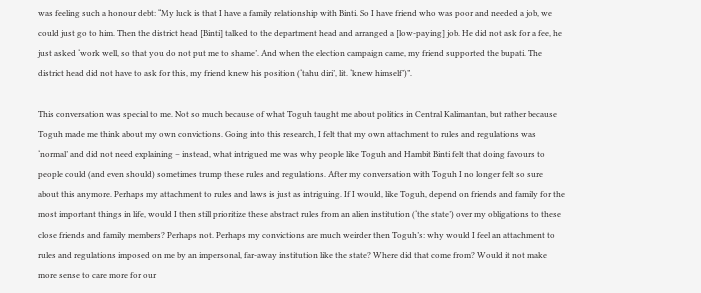was feeling such a honour debt: “My luck is that I have a family relationship with Binti. So I have friend who was poor and needed a job, we could just go to him. Then the district head [Binti] talked to the department head and arranged a [low-paying] job. He did not ask for a fee, he just asked ‘work well, so that you do not put me to shame’. And when the election campaign came, my friend supported the bupati. The district head did not have to ask for this, my friend knew his position (‘tahu diri’, lit. ‘knew himself’)”.

This conversation was special to me. Not so much because of what Toguh taught me about politics in Central Kalimantan, but rather because Toguh made me think about my own convictions. Going into this research, I felt that my own attachment to rules and regulations was ‘normal’ and did not need explaining – instead, what intrigued me was why people like Toguh and Hambit Binti felt that doing favours to people could (and even should) sometimes trump these rules and regulations. After my conversation with Toguh I no longer felt so sure about this anymore. Perhaps my attachment to rules and laws is just as intriguing. If I would, like Toguh, depend on friends and family for the most important things in life, would I then still prioritize these abstract rules from an alien institution (‘the state’) over my obligations to these close friends and family members? Perhaps not. Perhaps my convictions are much weirder then Toguh’s: why would I feel an attachment to rules and regulations imposed on me by an impersonal, far-away institution like the state? Where did that come from? Would it not make more sense to care more for our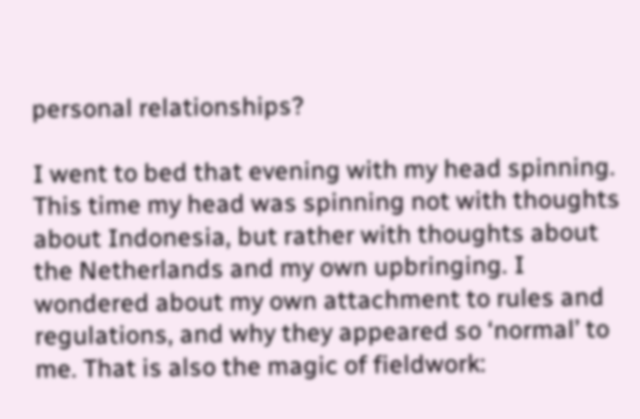personal relationships?

I went to bed that evening with my head spinning. This time my head was spinning not with thoughts about Indonesia, but rather with thoughts about the Netherlands and my own upbringing. I wondered about my own attachment to rules and regulations, and why they appeared so ‘normal’ to me. That is also the magic of fieldwork: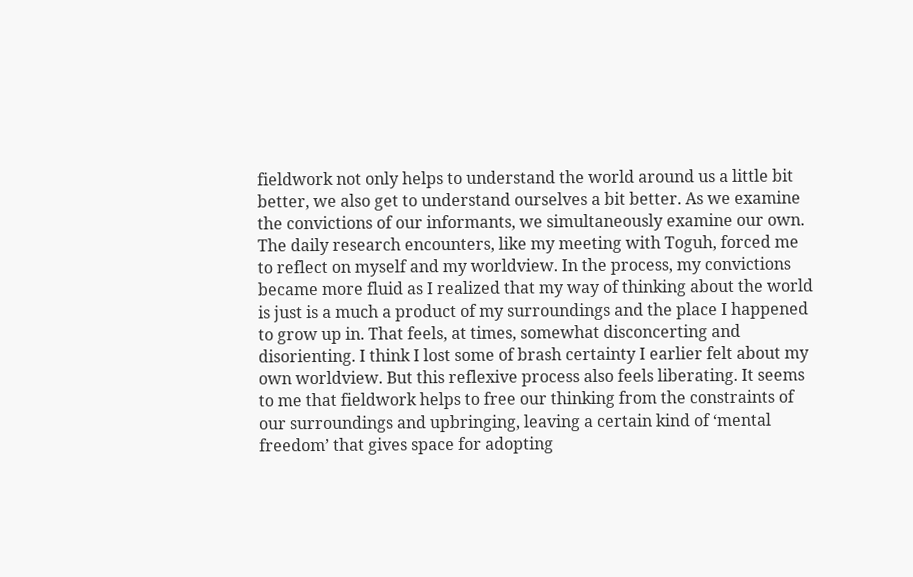fieldwork not only helps to understand the world around us a little bit better, we also get to understand ourselves a bit better. As we examine the convictions of our informants, we simultaneously examine our own. The daily research encounters, like my meeting with Toguh, forced me to reflect on myself and my worldview. In the process, my convictions became more fluid as I realized that my way of thinking about the world is just is a much a product of my surroundings and the place I happened to grow up in. That feels, at times, somewhat disconcerting and disorienting. I think I lost some of brash certainty I earlier felt about my own worldview. But this reflexive process also feels liberating. It seems to me that fieldwork helps to free our thinking from the constraints of our surroundings and upbringing, leaving a certain kind of ‘mental freedom’ that gives space for adopting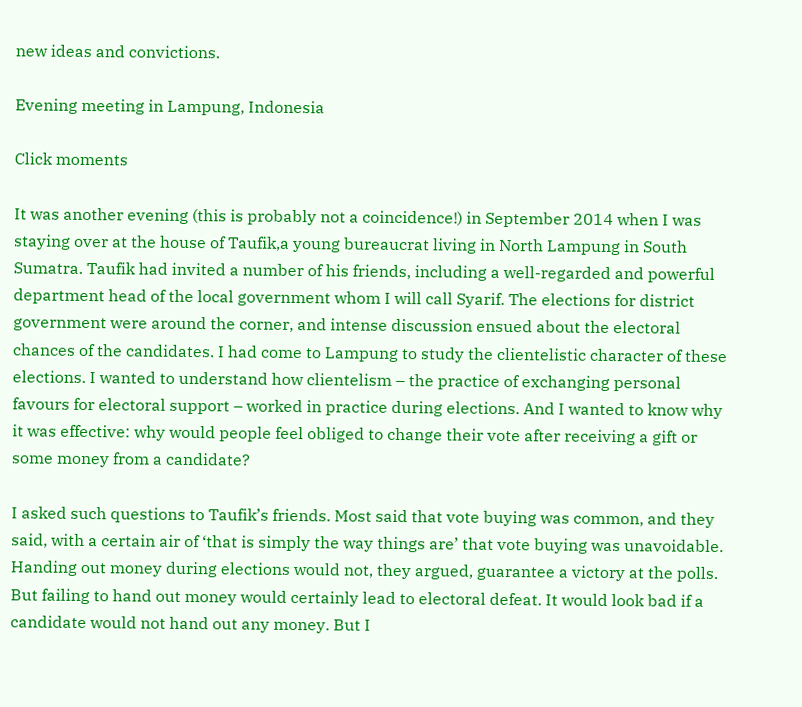new ideas and convictions.

Evening meeting in Lampung, Indonesia

Click moments

It was another evening (this is probably not a coincidence!) in September 2014 when I was staying over at the house of Taufik,a young bureaucrat living in North Lampung in South Sumatra. Taufik had invited a number of his friends, including a well-regarded and powerful department head of the local government whom I will call Syarif. The elections for district government were around the corner, and intense discussion ensued about the electoral chances of the candidates. I had come to Lampung to study the clientelistic character of these elections. I wanted to understand how clientelism – the practice of exchanging personal favours for electoral support – worked in practice during elections. And I wanted to know why it was effective: why would people feel obliged to change their vote after receiving a gift or some money from a candidate?

I asked such questions to Taufik’s friends. Most said that vote buying was common, and they said, with a certain air of ‘that is simply the way things are’ that vote buying was unavoidable. Handing out money during elections would not, they argued, guarantee a victory at the polls. But failing to hand out money would certainly lead to electoral defeat. It would look bad if a candidate would not hand out any money. But I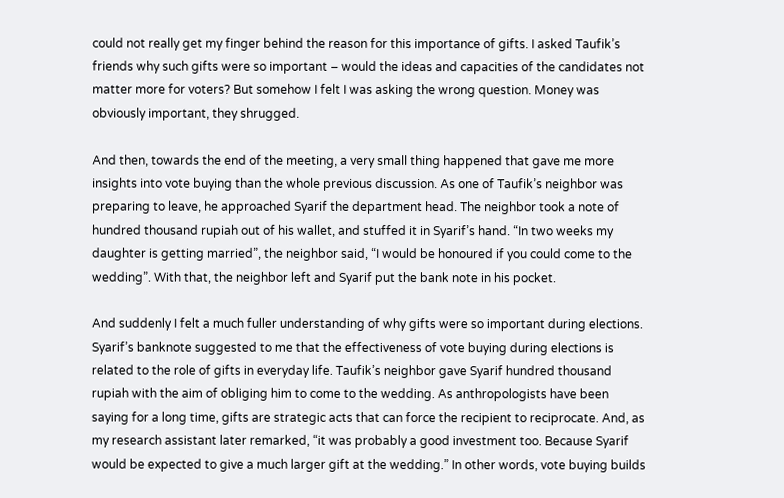could not really get my finger behind the reason for this importance of gifts. I asked Taufik’s friends why such gifts were so important – would the ideas and capacities of the candidates not matter more for voters? But somehow I felt I was asking the wrong question. Money was obviously important, they shrugged.

And then, towards the end of the meeting, a very small thing happened that gave me more insights into vote buying than the whole previous discussion. As one of Taufik’s neighbor was preparing to leave, he approached Syarif the department head. The neighbor took a note of hundred thousand rupiah out of his wallet, and stuffed it in Syarif’s hand. “In two weeks my daughter is getting married”, the neighbor said, “I would be honoured if you could come to the wedding”. With that, the neighbor left and Syarif put the bank note in his pocket.

And suddenly I felt a much fuller understanding of why gifts were so important during elections. Syarif’s banknote suggested to me that the effectiveness of vote buying during elections is related to the role of gifts in everyday life. Taufik’s neighbor gave Syarif hundred thousand rupiah with the aim of obliging him to come to the wedding. As anthropologists have been saying for a long time, gifts are strategic acts that can force the recipient to reciprocate. And, as my research assistant later remarked, “it was probably a good investment too. Because Syarif would be expected to give a much larger gift at the wedding.” In other words, vote buying builds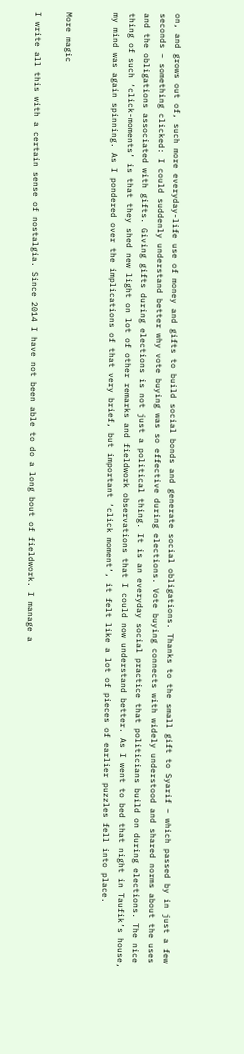on, and grows out of, such more everyday-life use of money and gifts to build social bonds and generate social obligations. Thanks to the small gift to Syarif – which passed by in just a few seconds – something clicked: I could suddenly understand better why vote buying was so effective during elections. Vote buying connects with widely understood and shared norms about the uses and the obligations associated with gifts. Giving gifts during elections is not just a political thing. It is an everyday social practice that politicians build on during elections. The nice thing of such ‘click-moments’ is that they shed new light on lot of other remarks and fieldwork observations that I could now understand better. As I went to bed that night in Taufik’s house, my mind was again spinning. As I pondered over the implications of that very brief, but important ‘click moment’, it felt like a lot of pieces of earlier puzzles fell into place.


More magic

I write all this with a certain sense of nostalgia. Since 2014 I have not been able to do a long bout of fieldwork. I manage a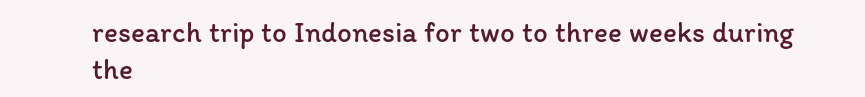research trip to Indonesia for two to three weeks during the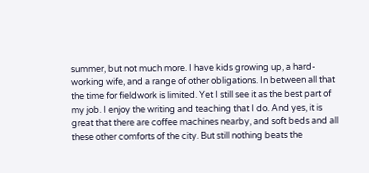summer, but not much more. I have kids growing up, a hard-working wife, and a range of other obligations. In between all that the time for fieldwork is limited. Yet I still see it as the best part of my job. I enjoy the writing and teaching that I do. And yes, it is great that there are coffee machines nearby, and soft beds and all these other comforts of the city. But still nothing beats the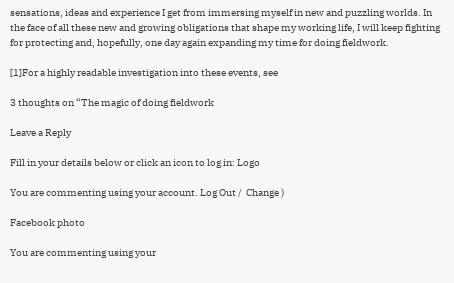sensations, ideas and experience I get from immersing myself in new and puzzling worlds. In the face of all these new and growing obligations that shape my working life, I will keep fighting for protecting and, hopefully, one day again expanding my time for doing fieldwork.

[1]For a highly readable investigation into these events, see

3 thoughts on “The magic of doing fieldwork

Leave a Reply

Fill in your details below or click an icon to log in: Logo

You are commenting using your account. Log Out /  Change )

Facebook photo

You are commenting using your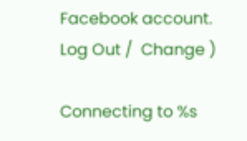Facebook account. Log Out /  Change )

Connecting to %s